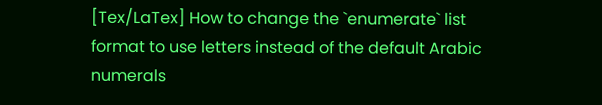[Tex/LaTex] How to change the `enumerate` list format to use letters instead of the default Arabic numerals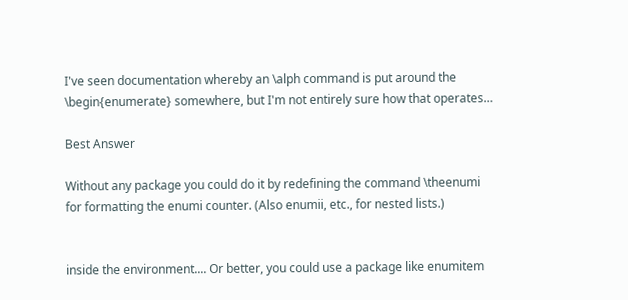I've seen documentation whereby an \alph command is put around the \begin{enumerate} somewhere, but I'm not entirely sure how that operates…

Best Answer

Without any package you could do it by redefining the command \theenumi for formatting the enumi counter. (Also enumii, etc., for nested lists.)


inside the environment.... Or better, you could use a package like enumitem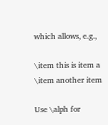which allows, e.g.,

\item this is item a
\item another item

Use \alph for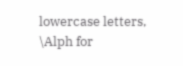lowercase letters, \Alph for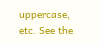uppercase, etc. See the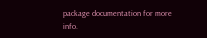package documentation for more info.